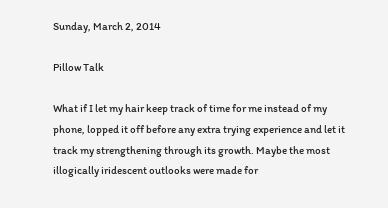Sunday, March 2, 2014

Pillow Talk

What if I let my hair keep track of time for me instead of my phone, lopped it off before any extra trying experience and let it track my strengthening through its growth. Maybe the most illogically iridescent outlooks were made for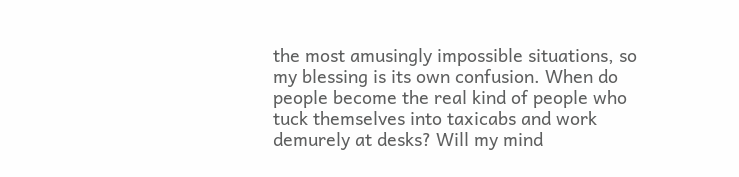the most amusingly impossible situations, so my blessing is its own confusion. When do people become the real kind of people who tuck themselves into taxicabs and work demurely at desks? Will my mind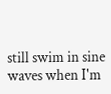still swim in sine waves when I'm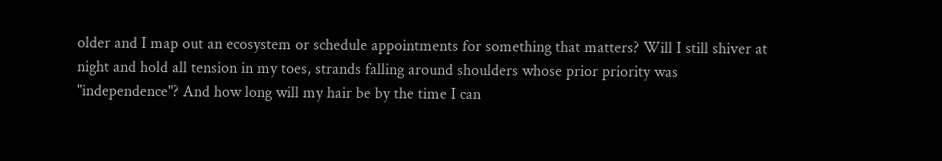older and I map out an ecosystem or schedule appointments for something that matters? Will I still shiver at night and hold all tension in my toes, strands falling around shoulders whose prior priority was "independence"? And how long will my hair be by the time I can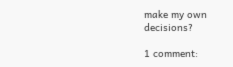make my own decisions?

1 comment: